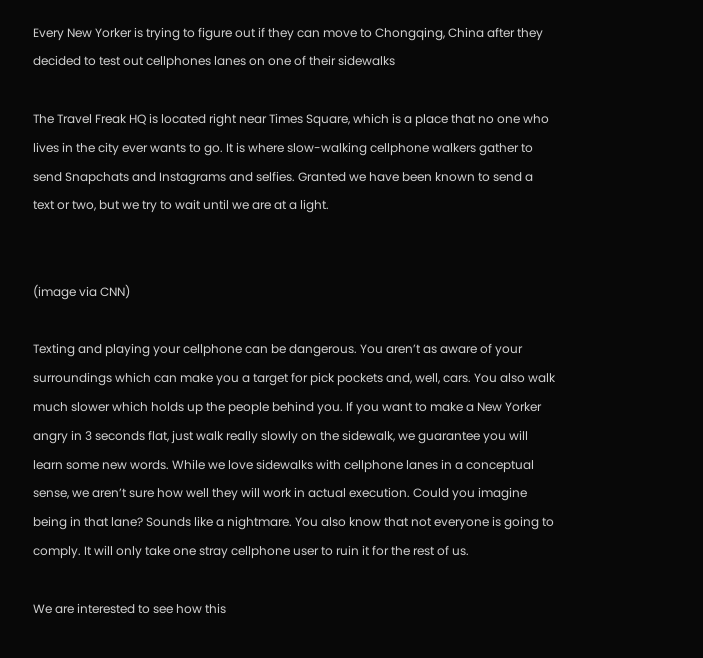Every New Yorker is trying to figure out if they can move to Chongqing, China after they decided to test out cellphones lanes on one of their sidewalks

The Travel Freak HQ is located right near Times Square, which is a place that no one who lives in the city ever wants to go. It is where slow-walking cellphone walkers gather to send Snapchats and Instagrams and selfies. Granted we have been known to send a text or two, but we try to wait until we are at a light.


(image via CNN)

Texting and playing your cellphone can be dangerous. You aren’t as aware of your surroundings which can make you a target for pick pockets and, well, cars. You also walk much slower which holds up the people behind you. If you want to make a New Yorker angry in 3 seconds flat, just walk really slowly on the sidewalk, we guarantee you will learn some new words. While we love sidewalks with cellphone lanes in a conceptual sense, we aren’t sure how well they will work in actual execution. Could you imagine being in that lane? Sounds like a nightmare. You also know that not everyone is going to comply. It will only take one stray cellphone user to ruin it for the rest of us.

We are interested to see how this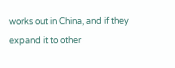works out in China, and if they expand it to other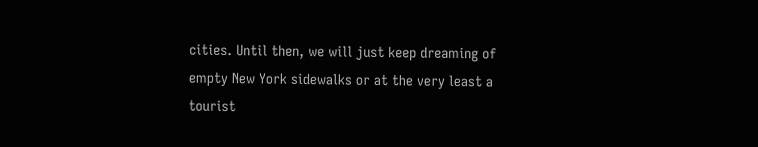cities. Until then, we will just keep dreaming of empty New York sidewalks or at the very least a tourist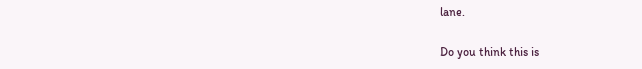lane.

Do you think this is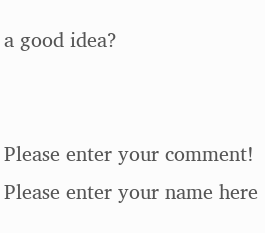a good idea?


Please enter your comment!
Please enter your name here